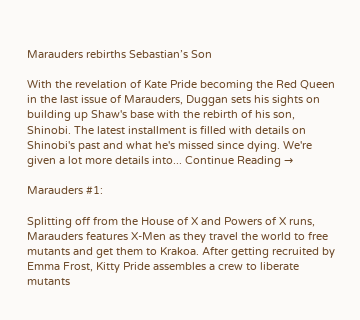Marauders rebirths Sebastian’s Son

With the revelation of Kate Pride becoming the Red Queen in the last issue of Marauders, Duggan sets his sights on building up Shaw's base with the rebirth of his son, Shinobi. The latest installment is filled with details on Shinobi's past and what he's missed since dying. We're given a lot more details into... Continue Reading →

Marauders #1:

Splitting off from the House of X and Powers of X runs, Marauders features X-Men as they travel the world to free mutants and get them to Krakoa. After getting recruited by Emma Frost, Kitty Pride assembles a crew to liberate mutants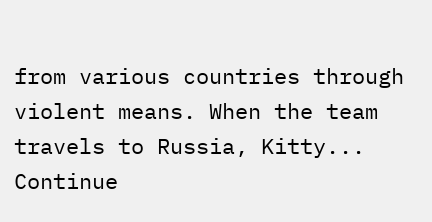from various countries through violent means. When the team travels to Russia, Kitty... Continue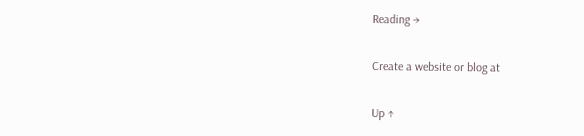Reading →

Create a website or blog at

Up ↑